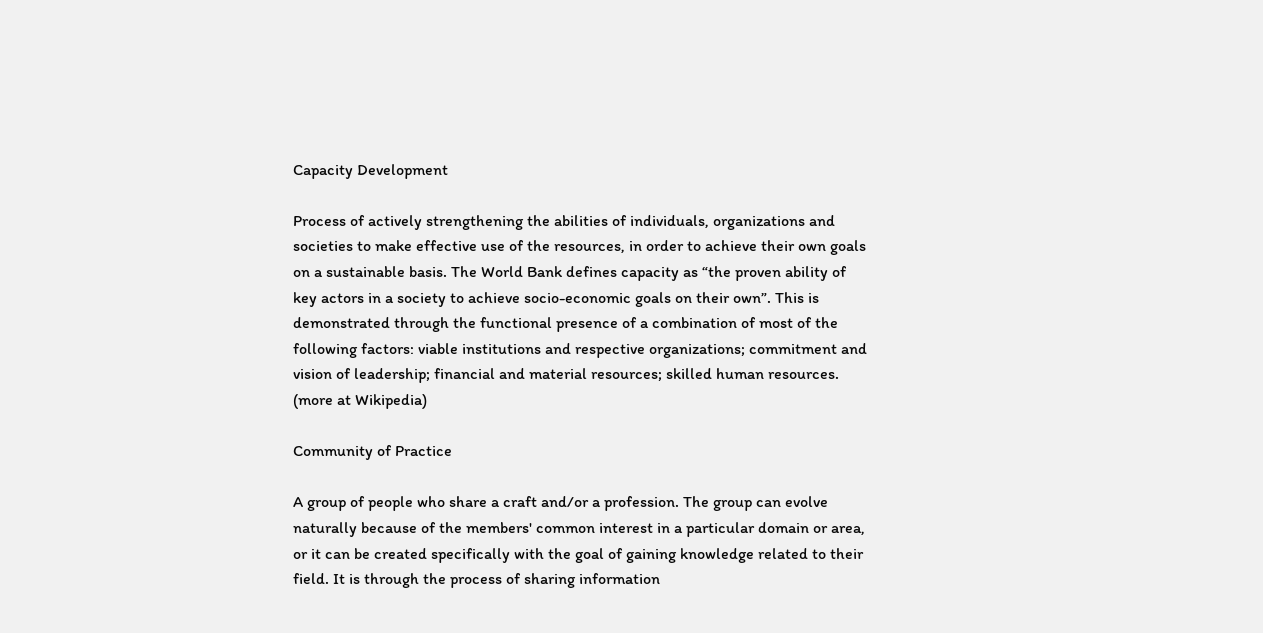Capacity Development

Process of actively strengthening the abilities of individuals, organizations and societies to make effective use of the resources, in order to achieve their own goals on a sustainable basis. The World Bank defines capacity as “the proven ability of key actors in a society to achieve socio-economic goals on their own”. This is demonstrated through the functional presence of a combination of most of the following factors: viable institutions and respective organizations; commitment and vision of leadership; financial and material resources; skilled human resources. (more at Wikipedia)

Community of Practice

A group of people who share a craft and/or a profession. The group can evolve naturally because of the members' common interest in a particular domain or area, or it can be created specifically with the goal of gaining knowledge related to their field. It is through the process of sharing information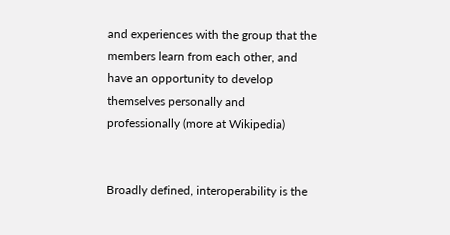and experiences with the group that the members learn from each other, and have an opportunity to develop themselves personally and professionally (more at Wikipedia)


Broadly defined, interoperability is the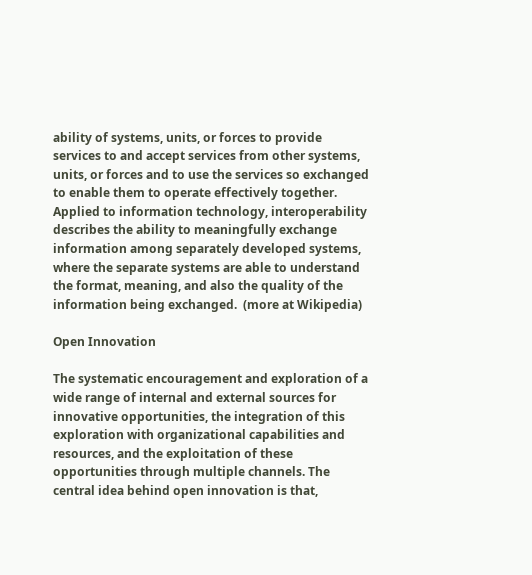ability of systems, units, or forces to provide services to and accept services from other systems, units, or forces and to use the services so exchanged to enable them to operate effectively together.  Applied to information technology, interoperability describes the ability to meaningfully exchange information among separately developed systems, where the separate systems are able to understand the format, meaning, and also the quality of the information being exchanged.  (more at Wikipedia)

Open Innovation

The systematic encouragement and exploration of a wide range of internal and external sources for innovative opportunities, the integration of this exploration with organizational capabilities and resources, and the exploitation of these opportunities through multiple channels. The central idea behind open innovation is that,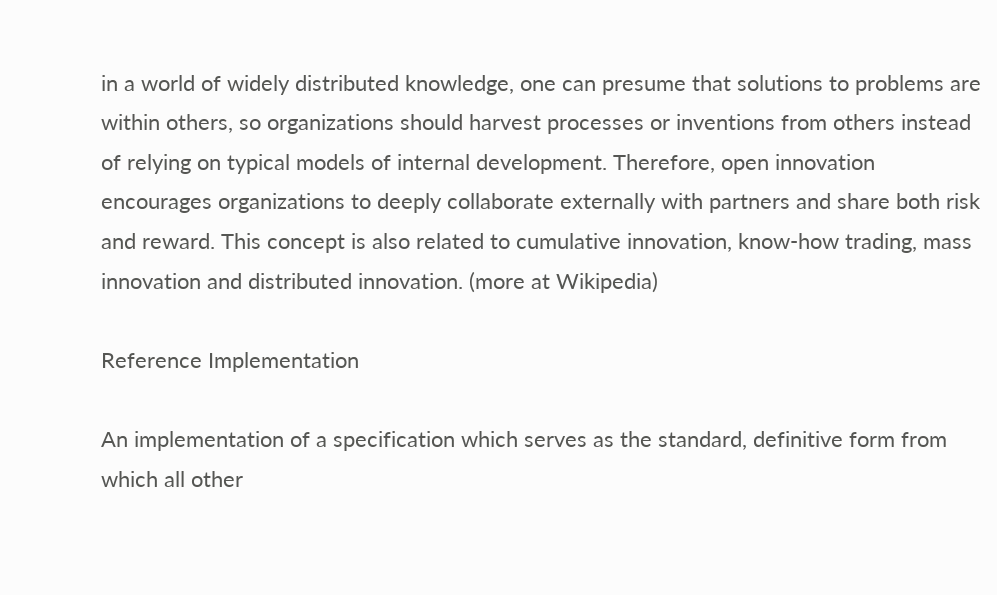in a world of widely distributed knowledge, one can presume that solutions to problems are within others, so organizations should harvest processes or inventions from others instead of relying on typical models of internal development. Therefore, open innovation encourages organizations to deeply collaborate externally with partners and share both risk and reward. This concept is also related to cumulative innovation, know-how trading, mass innovation and distributed innovation. (more at Wikipedia)

Reference Implementation

An implementation of a specification which serves as the standard, definitive form from which all other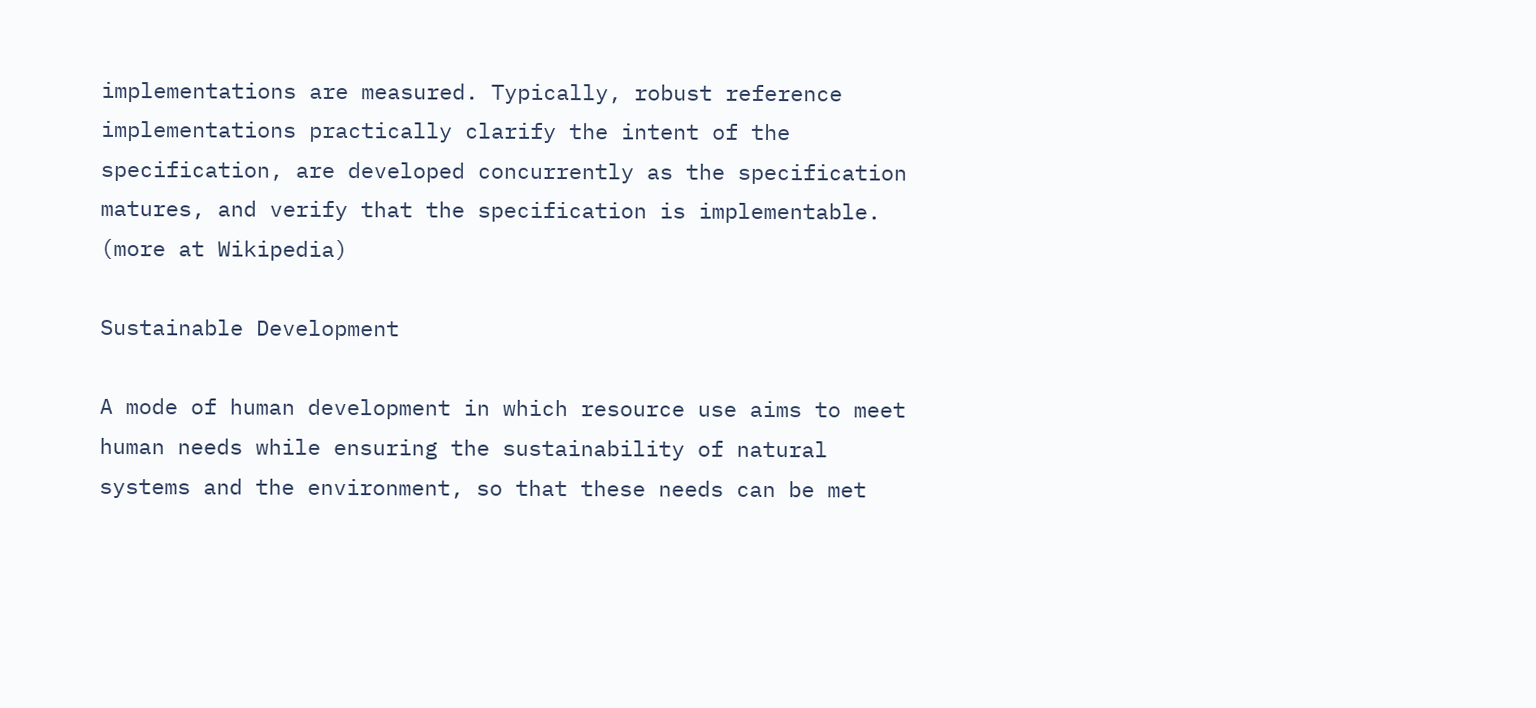implementations are measured. Typically, robust reference implementations practically clarify the intent of the specification, are developed concurrently as the specification matures, and verify that the specification is implementable. (more at Wikipedia)

Sustainable Development

A mode of human development in which resource use aims to meet human needs while ensuring the sustainability of natural systems and the environment, so that these needs can be met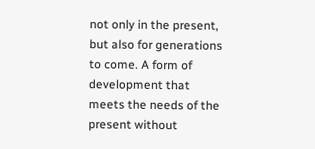not only in the present, but also for generations to come. A form of development that meets the needs of the present without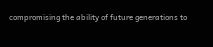compromising the ability of future generations to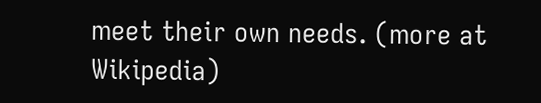meet their own needs. (more at Wikipedia)